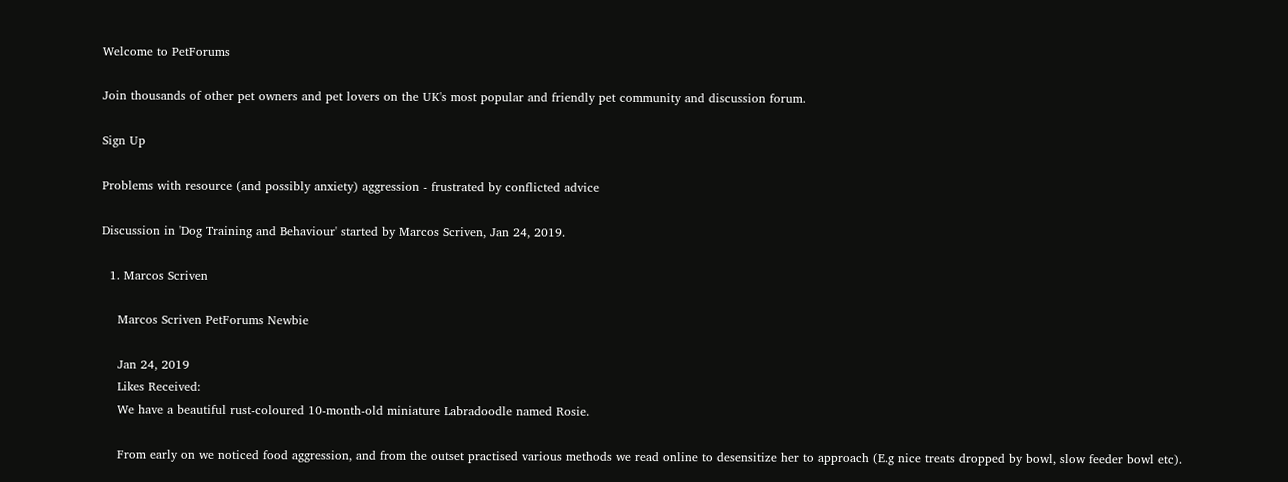Welcome to PetForums

Join thousands of other pet owners and pet lovers on the UK's most popular and friendly pet community and discussion forum.

Sign Up

Problems with resource (and possibly anxiety) aggression - frustrated by conflicted advice

Discussion in 'Dog Training and Behaviour' started by Marcos Scriven, Jan 24, 2019.

  1. Marcos Scriven

    Marcos Scriven PetForums Newbie

    Jan 24, 2019
    Likes Received:
    We have a beautiful rust-coloured 10-month-old miniature Labradoodle named Rosie.

    From early on we noticed food aggression, and from the outset practised various methods we read online to desensitize her to approach (E.g nice treats dropped by bowl, slow feeder bowl etc).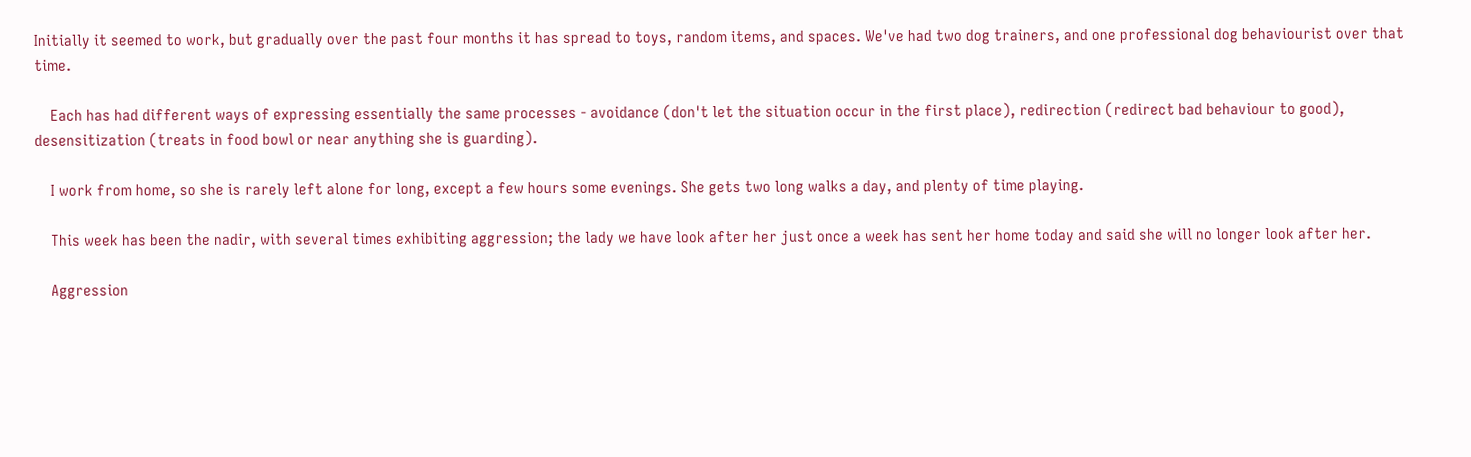Initially it seemed to work, but gradually over the past four months it has spread to toys, random items, and spaces. We've had two dog trainers, and one professional dog behaviourist over that time.

    Each has had different ways of expressing essentially the same processes - avoidance (don't let the situation occur in the first place), redirection (redirect bad behaviour to good), desensitization (treats in food bowl or near anything she is guarding).

    I work from home, so she is rarely left alone for long, except a few hours some evenings. She gets two long walks a day, and plenty of time playing.

    This week has been the nadir, with several times exhibiting aggression; the lady we have look after her just once a week has sent her home today and said she will no longer look after her.

    Aggression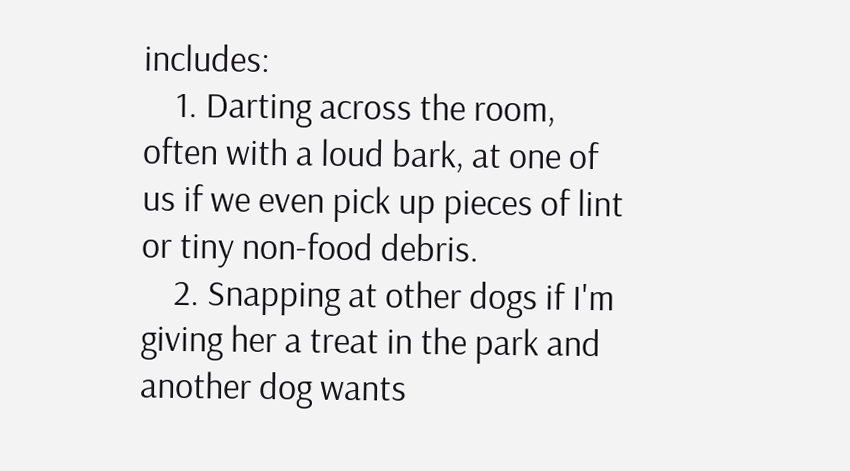includes:
    1. Darting across the room, often with a loud bark, at one of us if we even pick up pieces of lint or tiny non-food debris.
    2. Snapping at other dogs if I'm giving her a treat in the park and another dog wants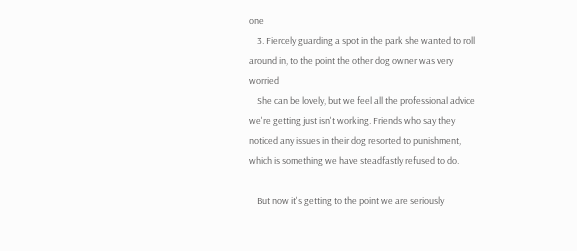one
    3. Fiercely guarding a spot in the park she wanted to roll around in, to the point the other dog owner was very worried
    She can be lovely, but we feel all the professional advice we're getting just isn't working. Friends who say they noticed any issues in their dog resorted to punishment, which is something we have steadfastly refused to do.

    But now it's getting to the point we are seriously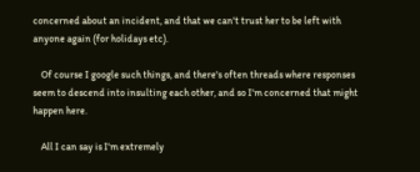concerned about an incident, and that we can't trust her to be left with anyone again (for holidays etc).

    Of course I google such things, and there's often threads where responses seem to descend into insulting each other, and so I'm concerned that might happen here.

    All I can say is I'm extremely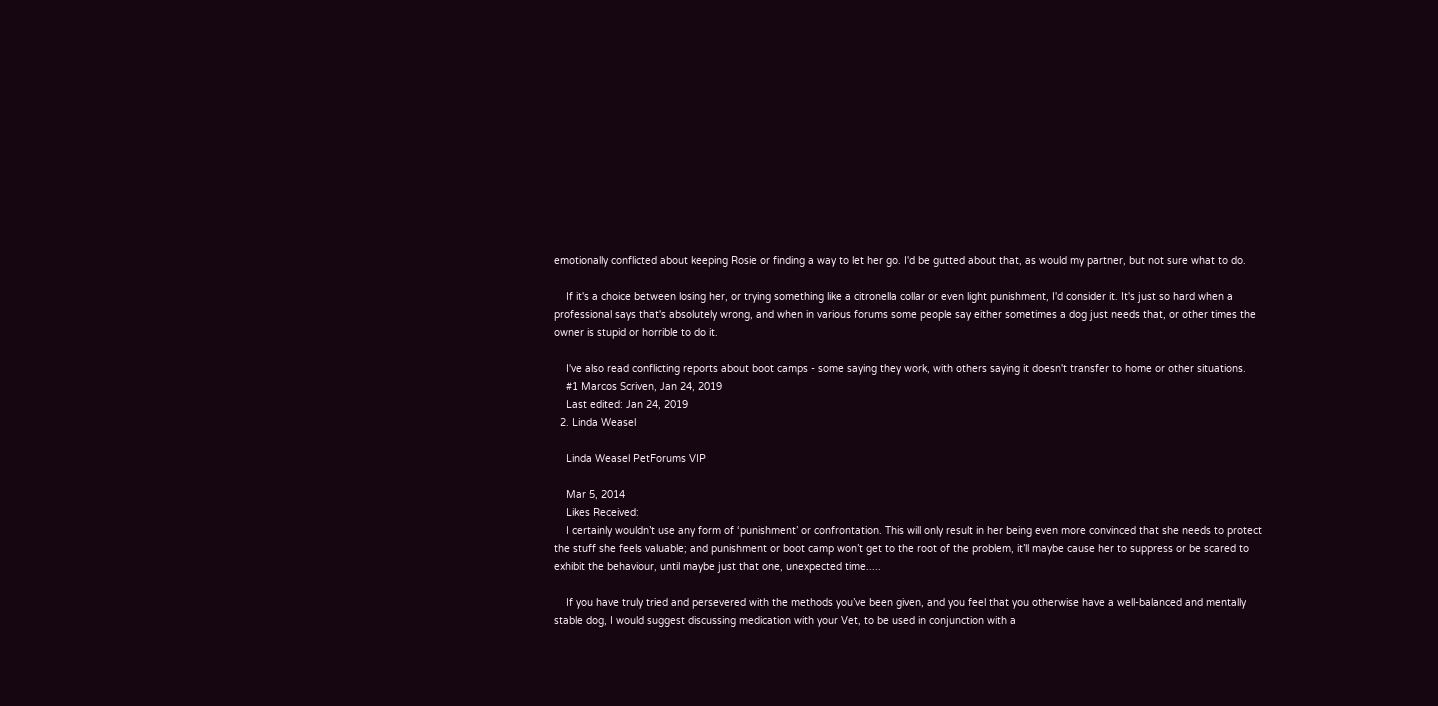emotionally conflicted about keeping Rosie or finding a way to let her go. I'd be gutted about that, as would my partner, but not sure what to do.

    If it's a choice between losing her, or trying something like a citronella collar or even light punishment, I'd consider it. It's just so hard when a professional says that's absolutely wrong, and when in various forums some people say either sometimes a dog just needs that, or other times the owner is stupid or horrible to do it.

    I've also read conflicting reports about boot camps - some saying they work, with others saying it doesn't transfer to home or other situations.
    #1 Marcos Scriven, Jan 24, 2019
    Last edited: Jan 24, 2019
  2. Linda Weasel

    Linda Weasel PetForums VIP

    Mar 5, 2014
    Likes Received:
    I certainly wouldn’t use any form of ‘punishment’ or confrontation. This will only result in her being even more convinced that she needs to protect the stuff she feels valuable; and punishment or boot camp won’t get to the root of the problem, it’ll maybe cause her to suppress or be scared to exhibit the behaviour, until maybe just that one, unexpected time.....

    If you have truly tried and persevered with the methods you’ve been given, and you feel that you otherwise have a well-balanced and mentally stable dog, I would suggest discussing medication with your Vet, to be used in conjunction with a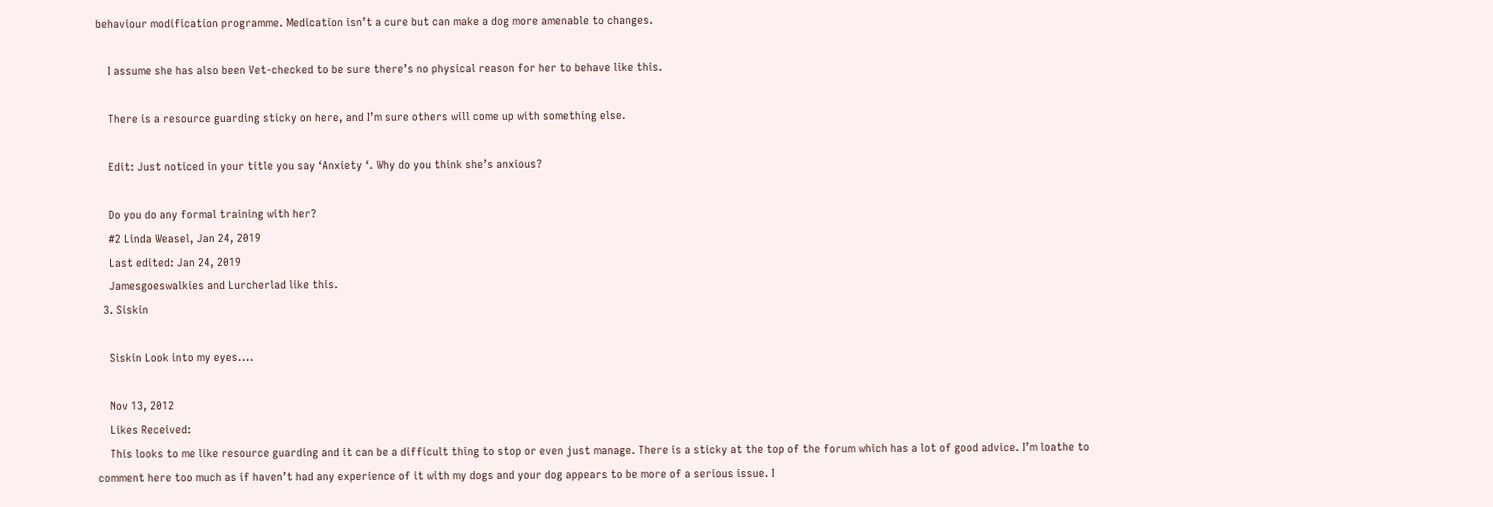behaviour modification programme. Medication isn’t a cure but can make a dog more amenable to changes.

    I assume she has also been Vet-checked to be sure there’s no physical reason for her to behave like this.

    There is a resource guarding sticky on here, and I’m sure others will come up with something else.

    Edit: Just noticed in your title you say ‘Anxiety ‘. Why do you think she’s anxious?

    Do you do any formal training with her?
    #2 Linda Weasel, Jan 24, 2019
    Last edited: Jan 24, 2019
    Jamesgoeswalkies and Lurcherlad like this.
  3. Siskin

    Siskin Look into my eyes....

    Nov 13, 2012
    Likes Received:
    This looks to me like resource guarding and it can be a difficult thing to stop or even just manage. There is a sticky at the top of the forum which has a lot of good advice. I’m loathe to comment here too much as if haven’t had any experience of it with my dogs and your dog appears to be more of a serious issue. I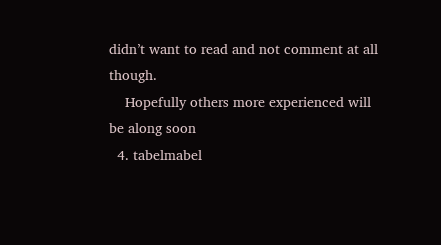didn’t want to read and not comment at all though.
    Hopefully others more experienced will be along soon
  4. tabelmabel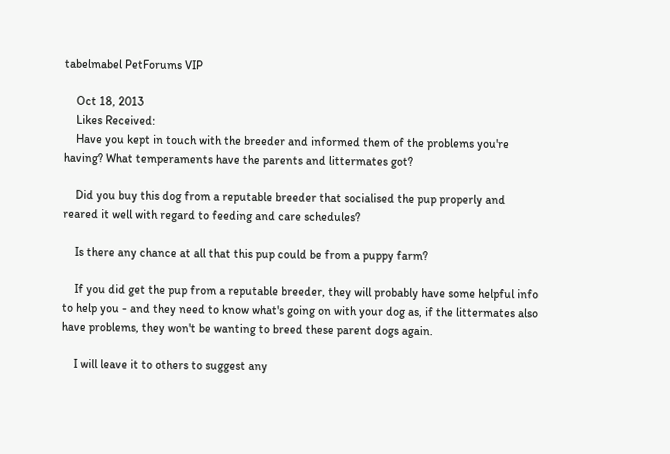tabelmabel PetForums VIP

    Oct 18, 2013
    Likes Received:
    Have you kept in touch with the breeder and informed them of the problems you're having? What temperaments have the parents and littermates got?

    Did you buy this dog from a reputable breeder that socialised the pup properly and reared it well with regard to feeding and care schedules?

    Is there any chance at all that this pup could be from a puppy farm?

    If you did get the pup from a reputable breeder, they will probably have some helpful info to help you - and they need to know what's going on with your dog as, if the littermates also have problems, they won't be wanting to breed these parent dogs again.

    I will leave it to others to suggest any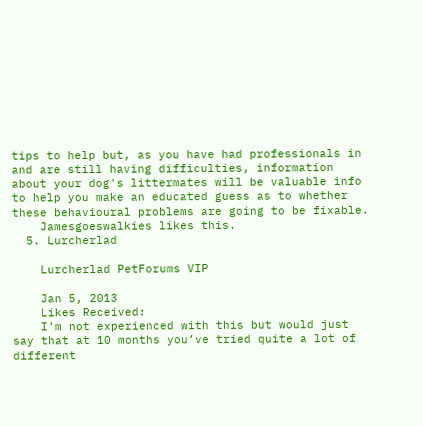tips to help but, as you have had professionals in and are still having difficulties, information about your dog's littermates will be valuable info to help you make an educated guess as to whether these behavioural problems are going to be fixable.
    Jamesgoeswalkies likes this.
  5. Lurcherlad

    Lurcherlad PetForums VIP

    Jan 5, 2013
    Likes Received:
    I’m not experienced with this but would just say that at 10 months you’ve tried quite a lot of different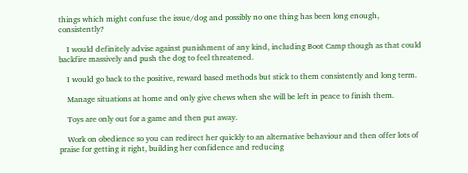things which might confuse the issue/dog and possibly no one thing has been long enough, consistently?

    I would definitely advise against punishment of any kind, including Boot Camp though as that could backfire massively and push the dog to feel threatened.

    I would go back to the positive, reward based methods but stick to them consistently and long term.

    Manage situations at home and only give chews when she will be left in peace to finish them.

    Toys are only out for a game and then put away.

    Work on obedience so you can redirect her quickly to an alternative behaviour and then offer lots of praise for getting it right, building her confidence and reducing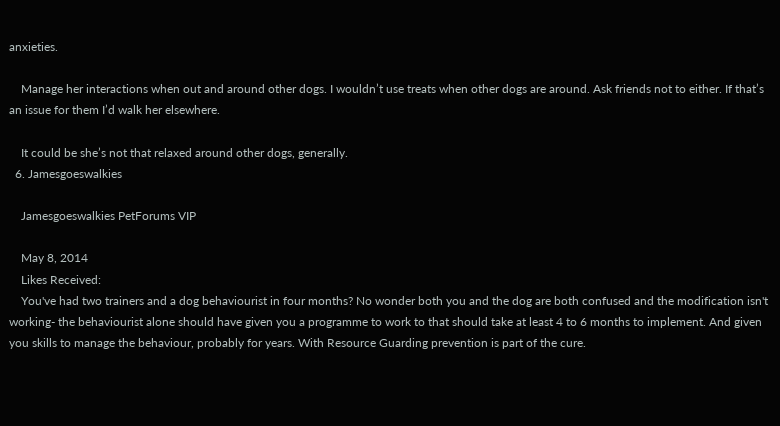anxieties.

    Manage her interactions when out and around other dogs. I wouldn’t use treats when other dogs are around. Ask friends not to either. If that’s an issue for them I’d walk her elsewhere.

    It could be she’s not that relaxed around other dogs, generally.
  6. Jamesgoeswalkies

    Jamesgoeswalkies PetForums VIP

    May 8, 2014
    Likes Received:
    You've had two trainers and a dog behaviourist in four months? No wonder both you and the dog are both confused and the modification isn't working- the behaviourist alone should have given you a programme to work to that should take at least 4 to 6 months to implement. And given you skills to manage the behaviour, probably for years. With Resource Guarding prevention is part of the cure.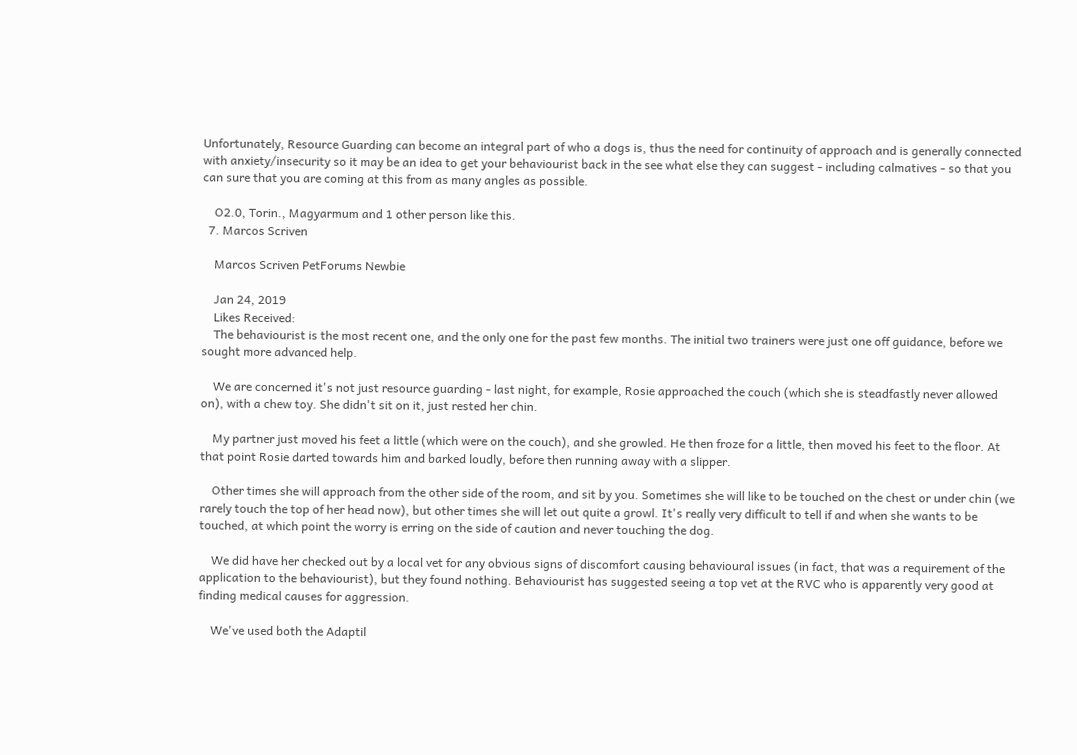Unfortunately, Resource Guarding can become an integral part of who a dogs is, thus the need for continuity of approach and is generally connected with anxiety/insecurity so it may be an idea to get your behaviourist back in the see what else they can suggest - including calmatives - so that you can sure that you are coming at this from as many angles as possible.

    O2.0, Torin., Magyarmum and 1 other person like this.
  7. Marcos Scriven

    Marcos Scriven PetForums Newbie

    Jan 24, 2019
    Likes Received:
    The behaviourist is the most recent one, and the only one for the past few months. The initial two trainers were just one off guidance, before we sought more advanced help.

    We are concerned it's not just resource guarding - last night, for example, Rosie approached the couch (which she is steadfastly never allowed on), with a chew toy. She didn't sit on it, just rested her chin.

    My partner just moved his feet a little (which were on the couch), and she growled. He then froze for a little, then moved his feet to the floor. At that point Rosie darted towards him and barked loudly, before then running away with a slipper.

    Other times she will approach from the other side of the room, and sit by you. Sometimes she will like to be touched on the chest or under chin (we rarely touch the top of her head now), but other times she will let out quite a growl. It's really very difficult to tell if and when she wants to be touched, at which point the worry is erring on the side of caution and never touching the dog.

    We did have her checked out by a local vet for any obvious signs of discomfort causing behavioural issues (in fact, that was a requirement of the application to the behaviourist), but they found nothing. Behaviourist has suggested seeing a top vet at the RVC who is apparently very good at finding medical causes for aggression.

    We've used both the Adaptil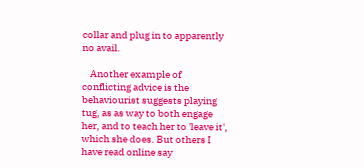collar and plug in to apparently no avail.

    Another example of conflicting advice is the behaviourist suggests playing tug, as as way to both engage her, and to teach her to 'leave it', which she does. But others I have read online say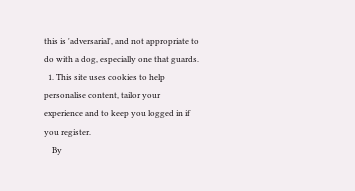this is 'adversarial', and not appropriate to do with a dog, especially one that guards.
  1. This site uses cookies to help personalise content, tailor your experience and to keep you logged in if you register.
    By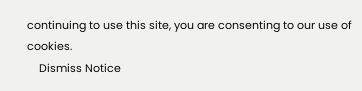continuing to use this site, you are consenting to our use of cookies.
    Dismiss Notice